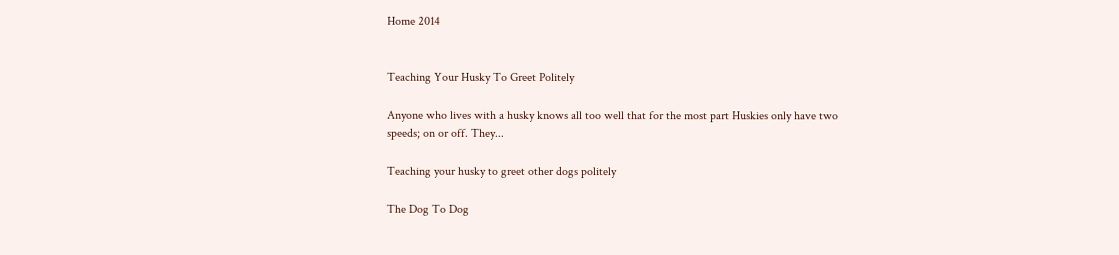Home 2014


Teaching Your Husky To Greet Politely

Anyone who lives with a husky knows all too well that for the most part Huskies only have two speeds; on or off. They...

Teaching your husky to greet other dogs politely

The Dog To Dog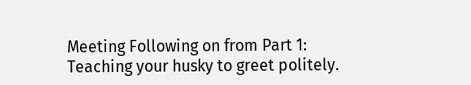Meeting Following on from Part 1: Teaching your husky to greet politely.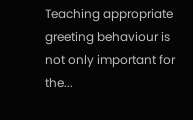Teaching appropriate greeting behaviour is not only important for the...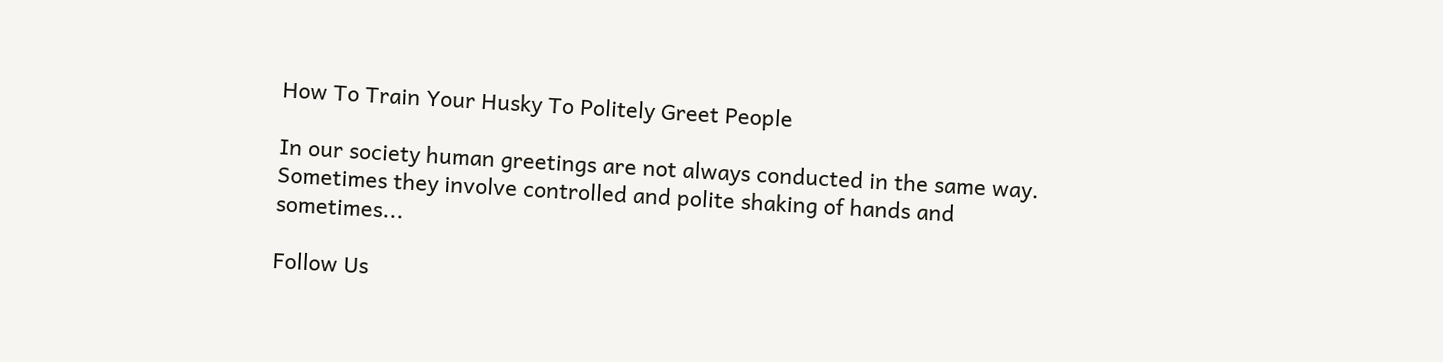How To Train Your Husky To Politely Greet People

In our society human greetings are not always conducted in the same way. Sometimes they involve controlled and polite shaking of hands and sometimes...

Follow Us